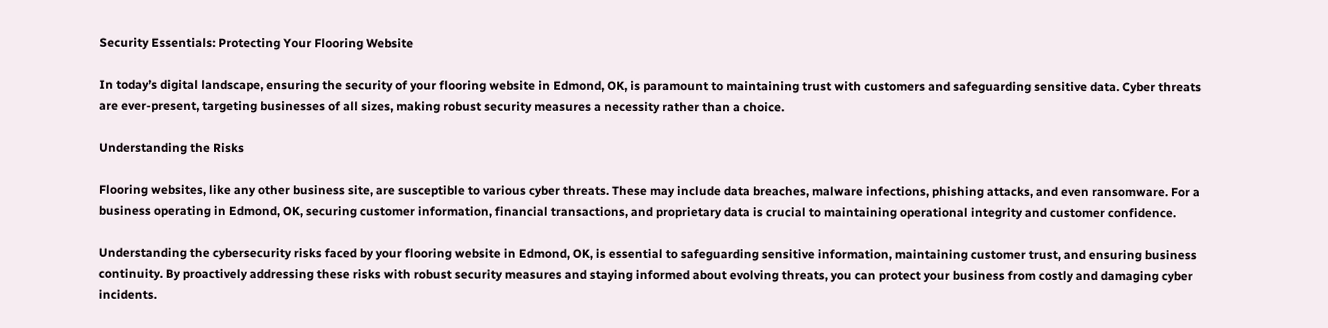Security Essentials: Protecting Your Flooring Website

In today’s digital landscape, ensuring the security of your flooring website in Edmond, OK, is paramount to maintaining trust with customers and safeguarding sensitive data. Cyber threats are ever-present, targeting businesses of all sizes, making robust security measures a necessity rather than a choice.

Understanding the Risks

Flooring websites, like any other business site, are susceptible to various cyber threats. These may include data breaches, malware infections, phishing attacks, and even ransomware. For a business operating in Edmond, OK, securing customer information, financial transactions, and proprietary data is crucial to maintaining operational integrity and customer confidence.

Understanding the cybersecurity risks faced by your flooring website in Edmond, OK, is essential to safeguarding sensitive information, maintaining customer trust, and ensuring business continuity. By proactively addressing these risks with robust security measures and staying informed about evolving threats, you can protect your business from costly and damaging cyber incidents.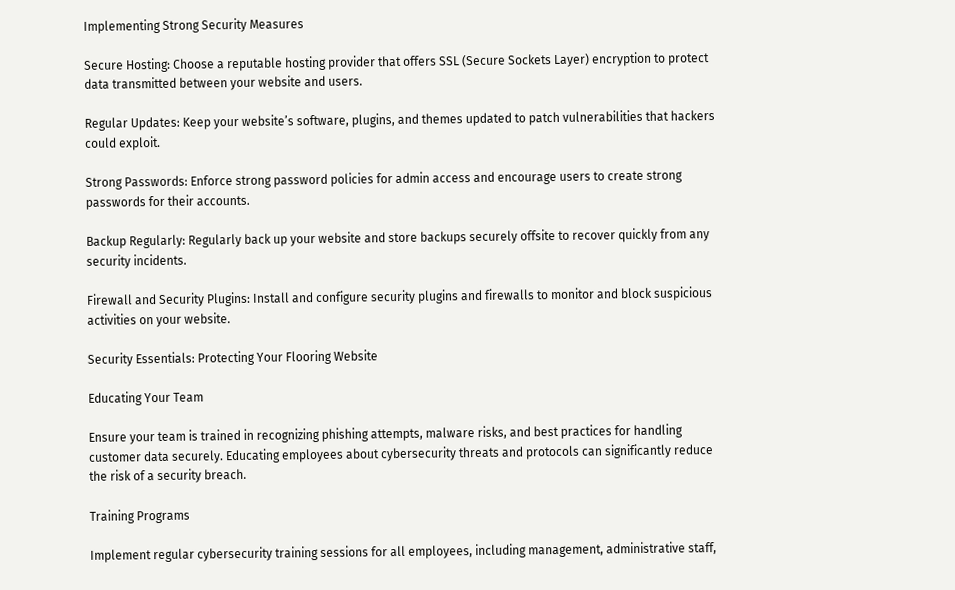Implementing Strong Security Measures

Secure Hosting: Choose a reputable hosting provider that offers SSL (Secure Sockets Layer) encryption to protect data transmitted between your website and users.

Regular Updates: Keep your website’s software, plugins, and themes updated to patch vulnerabilities that hackers could exploit.

Strong Passwords: Enforce strong password policies for admin access and encourage users to create strong passwords for their accounts.

Backup Regularly: Regularly back up your website and store backups securely offsite to recover quickly from any security incidents.

Firewall and Security Plugins: Install and configure security plugins and firewalls to monitor and block suspicious activities on your website.

Security Essentials: Protecting Your Flooring Website

Educating Your Team

Ensure your team is trained in recognizing phishing attempts, malware risks, and best practices for handling customer data securely. Educating employees about cybersecurity threats and protocols can significantly reduce the risk of a security breach.

Training Programs

Implement regular cybersecurity training sessions for all employees, including management, administrative staff,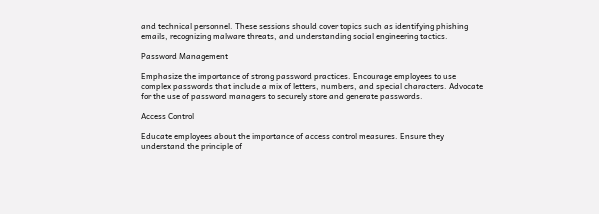and technical personnel. These sessions should cover topics such as identifying phishing emails, recognizing malware threats, and understanding social engineering tactics.

Password Management

Emphasize the importance of strong password practices. Encourage employees to use complex passwords that include a mix of letters, numbers, and special characters. Advocate for the use of password managers to securely store and generate passwords.

Access Control

Educate employees about the importance of access control measures. Ensure they understand the principle of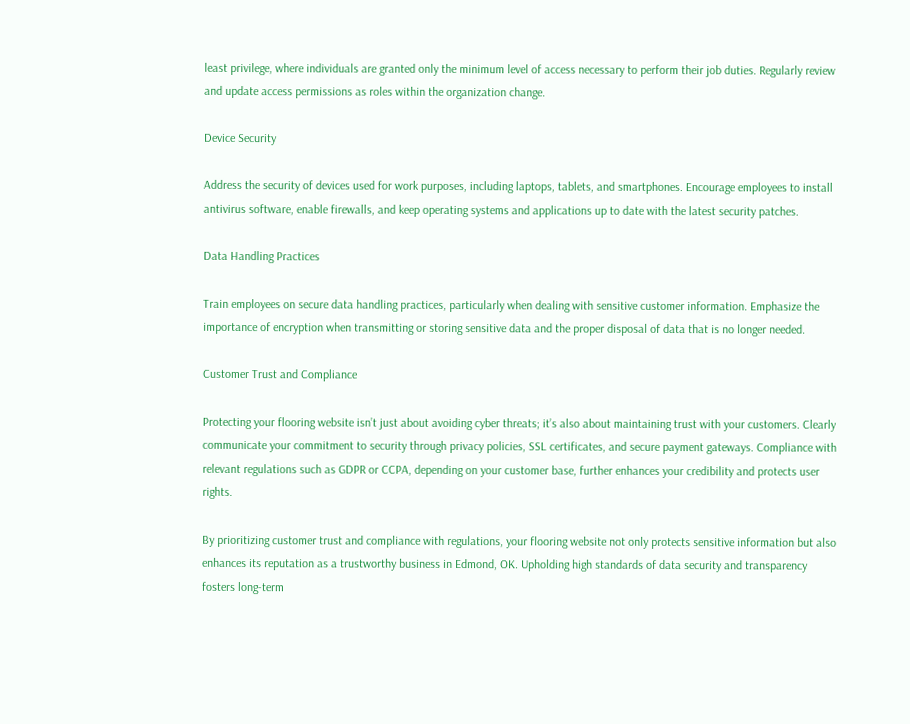least privilege, where individuals are granted only the minimum level of access necessary to perform their job duties. Regularly review and update access permissions as roles within the organization change.

Device Security

Address the security of devices used for work purposes, including laptops, tablets, and smartphones. Encourage employees to install antivirus software, enable firewalls, and keep operating systems and applications up to date with the latest security patches.

Data Handling Practices

Train employees on secure data handling practices, particularly when dealing with sensitive customer information. Emphasize the importance of encryption when transmitting or storing sensitive data and the proper disposal of data that is no longer needed.

Customer Trust and Compliance

Protecting your flooring website isn’t just about avoiding cyber threats; it’s also about maintaining trust with your customers. Clearly communicate your commitment to security through privacy policies, SSL certificates, and secure payment gateways. Compliance with relevant regulations such as GDPR or CCPA, depending on your customer base, further enhances your credibility and protects user rights.

By prioritizing customer trust and compliance with regulations, your flooring website not only protects sensitive information but also enhances its reputation as a trustworthy business in Edmond, OK. Upholding high standards of data security and transparency fosters long-term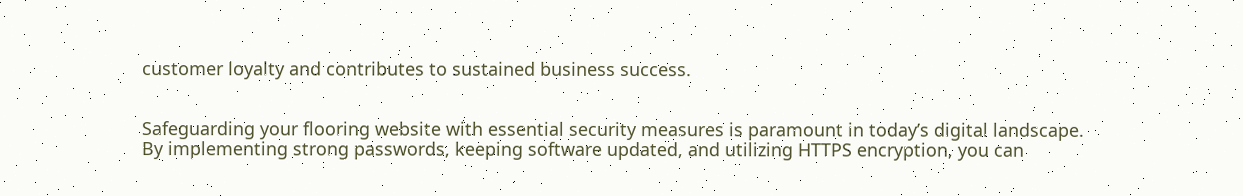customer loyalty and contributes to sustained business success.


Safeguarding your flooring website with essential security measures is paramount in today’s digital landscape. By implementing strong passwords, keeping software updated, and utilizing HTTPS encryption, you can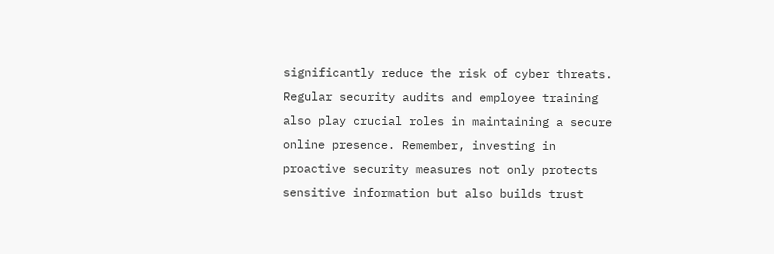significantly reduce the risk of cyber threats. Regular security audits and employee training also play crucial roles in maintaining a secure online presence. Remember, investing in proactive security measures not only protects sensitive information but also builds trust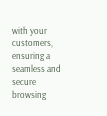with your customers, ensuring a seamless and secure browsing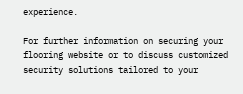experience.

For further information on securing your flooring website or to discuss customized security solutions tailored to your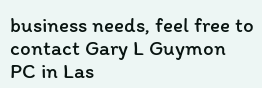business needs, feel free to contact Gary L Guymon PC in Las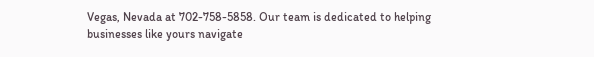Vegas, Nevada at 702-758-5858. Our team is dedicated to helping businesses like yours navigate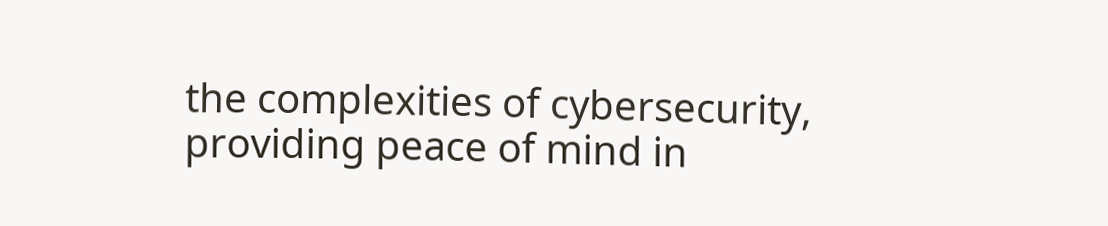the complexities of cybersecurity, providing peace of mind in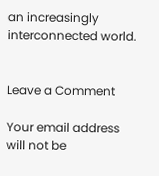an increasingly interconnected world.


Leave a Comment

Your email address will not be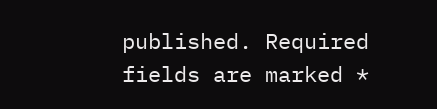published. Required fields are marked *